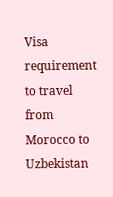Visa requirement to travel from Morocco to Uzbekistan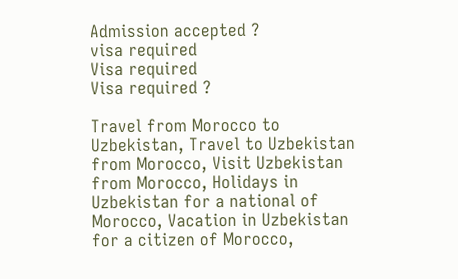Admission accepted ?
visa required
Visa required
Visa required ?

Travel from Morocco to Uzbekistan, Travel to Uzbekistan from Morocco, Visit Uzbekistan from Morocco, Holidays in Uzbekistan for a national of Morocco, Vacation in Uzbekistan for a citizen of Morocco,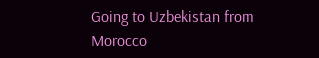Going to Uzbekistan from Morocco